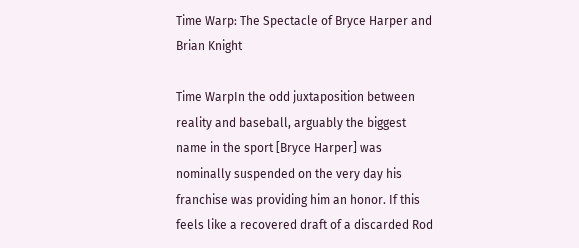Time Warp: The Spectacle of Bryce Harper and Brian Knight

Time WarpIn the odd juxtaposition between reality and baseball, arguably the biggest name in the sport [Bryce Harper] was nominally suspended on the very day his franchise was providing him an honor. If this feels like a recovered draft of a discarded Rod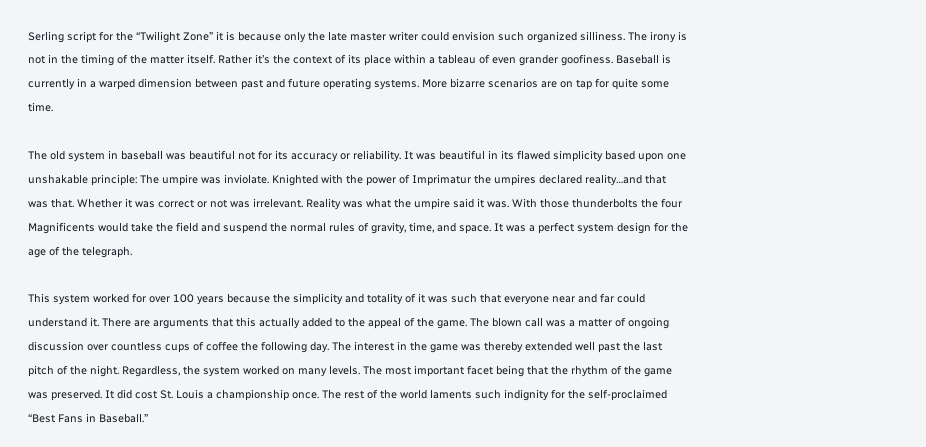Serling script for the “Twilight Zone” it is because only the late master writer could envision such organized silliness. The irony is not in the timing of the matter itself. Rather it’s the context of its place within a tableau of even grander goofiness. Baseball is currently in a warped dimension between past and future operating systems. More bizarre scenarios are on tap for quite some time.

The old system in baseball was beautiful not for its accuracy or reliability. It was beautiful in its flawed simplicity based upon one unshakable principle: The umpire was inviolate. Knighted with the power of Imprimatur the umpires declared reality…and that was that. Whether it was correct or not was irrelevant. Reality was what the umpire said it was. With those thunderbolts the four Magnificents would take the field and suspend the normal rules of gravity, time, and space. It was a perfect system design for the age of the telegraph.

This system worked for over 100 years because the simplicity and totality of it was such that everyone near and far could understand it. There are arguments that this actually added to the appeal of the game. The blown call was a matter of ongoing discussion over countless cups of coffee the following day. The interest in the game was thereby extended well past the last pitch of the night. Regardless, the system worked on many levels. The most important facet being that the rhythm of the game was preserved. It did cost St. Louis a championship once. The rest of the world laments such indignity for the self-proclaimed “Best Fans in Baseball.”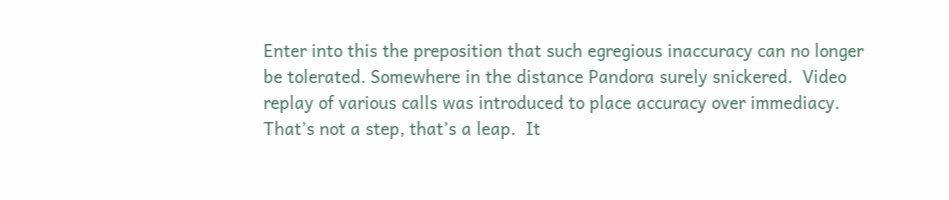Enter into this the preposition that such egregious inaccuracy can no longer be tolerated. Somewhere in the distance Pandora surely snickered.  Video replay of various calls was introduced to place accuracy over immediacy.  That’s not a step, that’s a leap.  It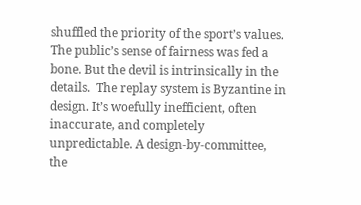shuffled the priority of the sport’s values.  The public’s sense of fairness was fed a bone. But the devil is intrinsically in the details.  The replay system is Byzantine in design. It’s woefully inefficient, often inaccurate, and completely unpredictable. A design-by-committee, the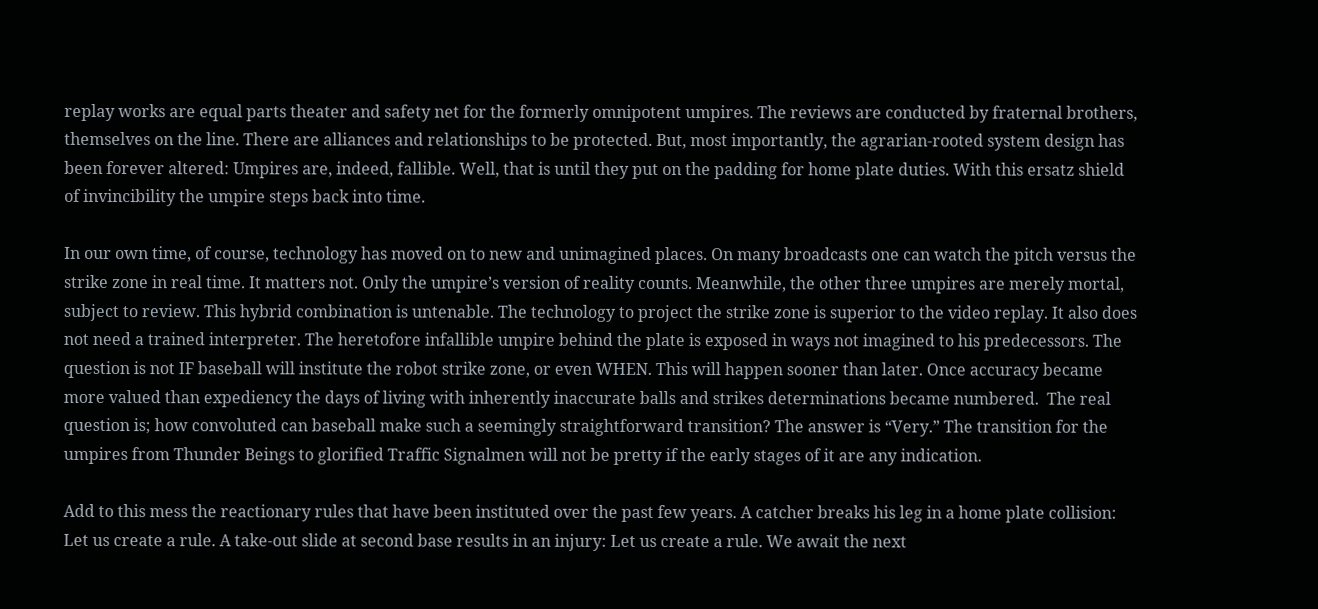replay works are equal parts theater and safety net for the formerly omnipotent umpires. The reviews are conducted by fraternal brothers, themselves on the line. There are alliances and relationships to be protected. But, most importantly, the agrarian-rooted system design has been forever altered: Umpires are, indeed, fallible. Well, that is until they put on the padding for home plate duties. With this ersatz shield of invincibility the umpire steps back into time.

In our own time, of course, technology has moved on to new and unimagined places. On many broadcasts one can watch the pitch versus the strike zone in real time. It matters not. Only the umpire’s version of reality counts. Meanwhile, the other three umpires are merely mortal, subject to review. This hybrid combination is untenable. The technology to project the strike zone is superior to the video replay. It also does not need a trained interpreter. The heretofore infallible umpire behind the plate is exposed in ways not imagined to his predecessors. The question is not IF baseball will institute the robot strike zone, or even WHEN. This will happen sooner than later. Once accuracy became more valued than expediency the days of living with inherently inaccurate balls and strikes determinations became numbered.  The real question is; how convoluted can baseball make such a seemingly straightforward transition? The answer is “Very.” The transition for the umpires from Thunder Beings to glorified Traffic Signalmen will not be pretty if the early stages of it are any indication.

Add to this mess the reactionary rules that have been instituted over the past few years. A catcher breaks his leg in a home plate collision: Let us create a rule. A take-out slide at second base results in an injury: Let us create a rule. We await the next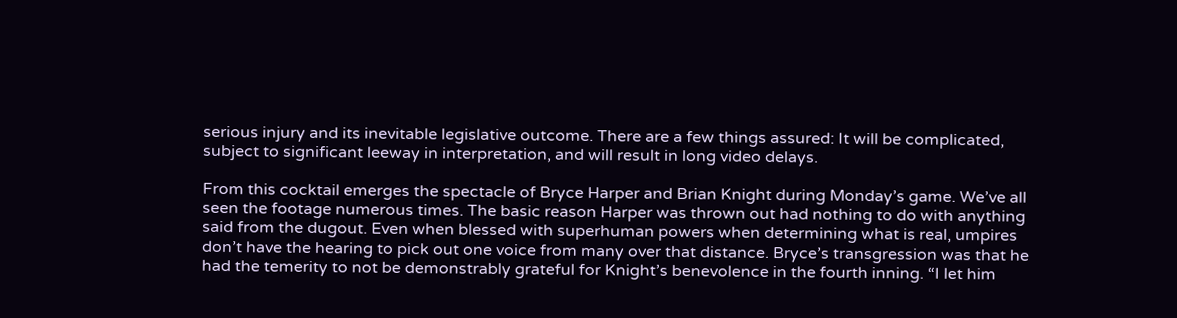serious injury and its inevitable legislative outcome. There are a few things assured: It will be complicated, subject to significant leeway in interpretation, and will result in long video delays.

From this cocktail emerges the spectacle of Bryce Harper and Brian Knight during Monday’s game. We’ve all seen the footage numerous times. The basic reason Harper was thrown out had nothing to do with anything said from the dugout. Even when blessed with superhuman powers when determining what is real, umpires don’t have the hearing to pick out one voice from many over that distance. Bryce’s transgression was that he had the temerity to not be demonstrably grateful for Knight’s benevolence in the fourth inning. “I let him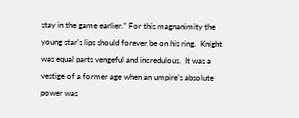stay in the game earlier.” For this magnanimity the young star’s lips should forever be on his ring.  Knight was equal parts vengeful and incredulous.  It was a vestige of a former age when an umpire’s absolute power was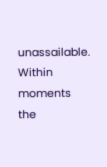unassailable. Within moments the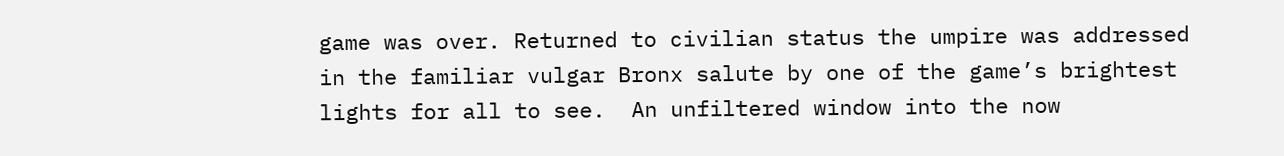game was over. Returned to civilian status the umpire was addressed in the familiar vulgar Bronx salute by one of the game’s brightest lights for all to see.  An unfiltered window into the now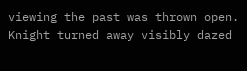viewing the past was thrown open.  Knight turned away visibly dazed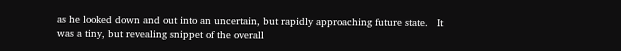as he looked down and out into an uncertain, but rapidly approaching future state.   It was a tiny, but revealing snippet of the overall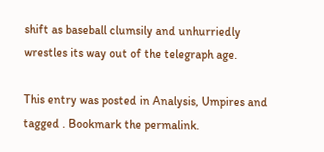shift as baseball clumsily and unhurriedly  wrestles its way out of the telegraph age.

This entry was posted in Analysis, Umpires and tagged . Bookmark the permalink.